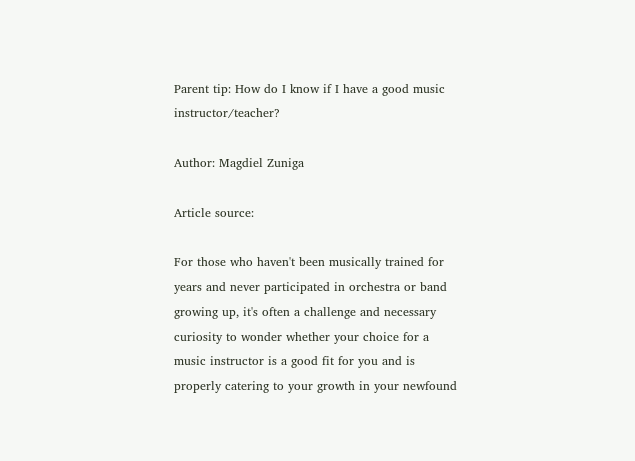Parent tip: How do I know if I have a good music instructor/teacher?

Author: Magdiel Zuniga

Article source:

For those who haven't been musically trained for years and never participated in orchestra or band growing up, it's often a challenge and necessary curiosity to wonder whether your choice for a music instructor is a good fit for you and is properly catering to your growth in your newfound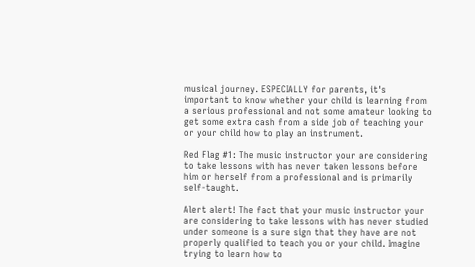musical journey. ESPECIALLY for parents, it's important to know whether your child is learning from a serious professional and not some amateur looking to get some extra cash from a side job of teaching your or your child how to play an instrument.

Red Flag #1: The music instructor your are considering to take lessons with has never taken lessons before him or herself from a professional and is primarily self-taught.

Alert alert! The fact that your music instructor your are considering to take lessons with has never studied under someone is a sure sign that they have are not properly qualified to teach you or your child. Imagine trying to learn how to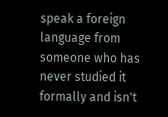speak a foreign language from someone who has never studied it formally and isn't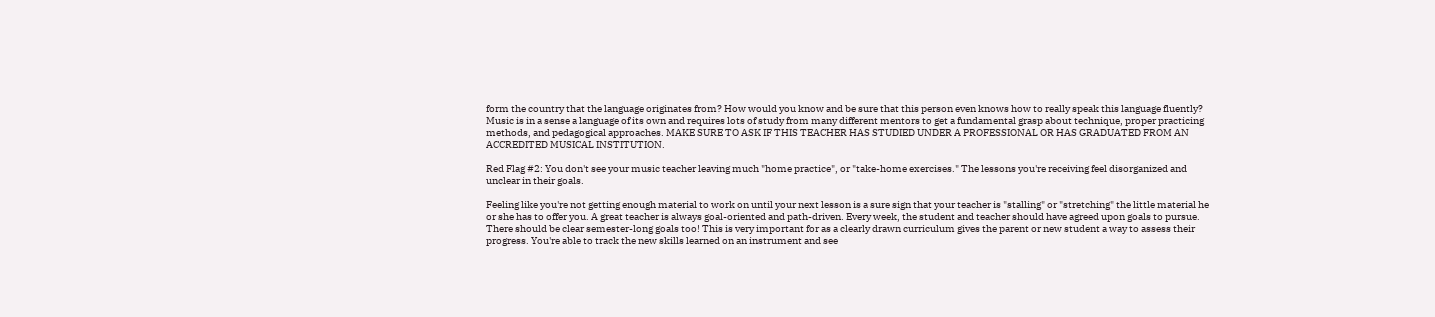form the country that the language originates from? How would you know and be sure that this person even knows how to really speak this language fluently? Music is in a sense a language of its own and requires lots of study from many different mentors to get a fundamental grasp about technique, proper practicing methods, and pedagogical approaches. MAKE SURE TO ASK IF THIS TEACHER HAS STUDIED UNDER A PROFESSIONAL OR HAS GRADUATED FROM AN ACCREDITED MUSICAL INSTITUTION.

Red Flag #2: You don't see your music teacher leaving much "home practice", or "take-home exercises." The lessons you're receiving feel disorganized and unclear in their goals.

Feeling like you're not getting enough material to work on until your next lesson is a sure sign that your teacher is "stalling" or "stretching" the little material he or she has to offer you. A great teacher is always goal-oriented and path-driven. Every week, the student and teacher should have agreed upon goals to pursue. There should be clear semester-long goals too! This is very important for as a clearly drawn curriculum gives the parent or new student a way to assess their progress. You're able to track the new skills learned on an instrument and see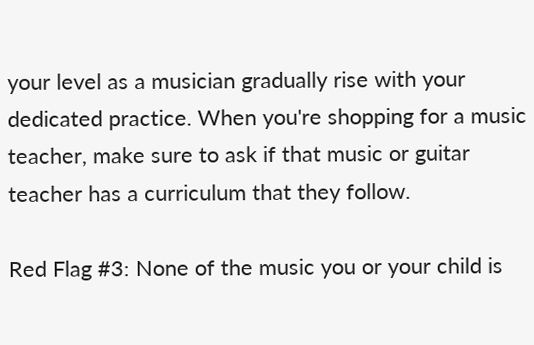your level as a musician gradually rise with your dedicated practice. When you're shopping for a music teacher, make sure to ask if that music or guitar teacher has a curriculum that they follow.

Red Flag #3: None of the music you or your child is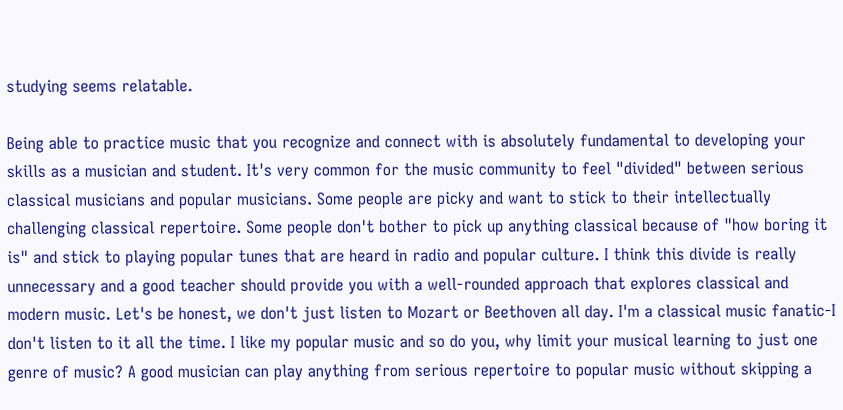studying seems relatable.

Being able to practice music that you recognize and connect with is absolutely fundamental to developing your skills as a musician and student. It's very common for the music community to feel "divided" between serious classical musicians and popular musicians. Some people are picky and want to stick to their intellectually challenging classical repertoire. Some people don't bother to pick up anything classical because of "how boring it is" and stick to playing popular tunes that are heard in radio and popular culture. I think this divide is really unnecessary and a good teacher should provide you with a well-rounded approach that explores classical and modern music. Let's be honest, we don't just listen to Mozart or Beethoven all day. I'm a classical music fanatic-I don't listen to it all the time. I like my popular music and so do you, why limit your musical learning to just one genre of music? A good musician can play anything from serious repertoire to popular music without skipping a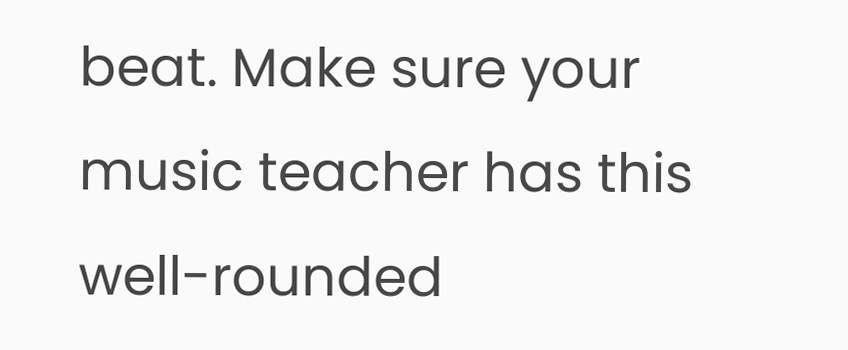beat. Make sure your music teacher has this well-rounded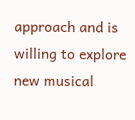approach and is willing to explore new musical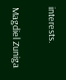interests.

Magdiel Zuniga